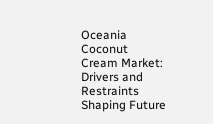Oceania Coconut Cream Market: Drivers and Restraints Shaping Future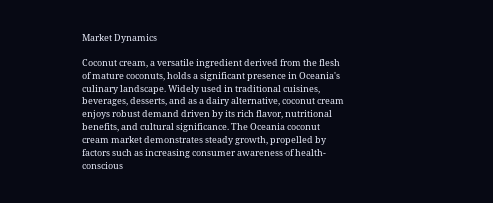Market Dynamics

Coconut cream, a versatile ingredient derived from the flesh of mature coconuts, holds a significant presence in Oceania's culinary landscape. Widely used in traditional cuisines, beverages, desserts, and as a dairy alternative, coconut cream enjoys robust demand driven by its rich flavor, nutritional benefits, and cultural significance. The Oceania coconut cream market demonstrates steady growth, propelled by factors such as increasing consumer awareness of health-conscious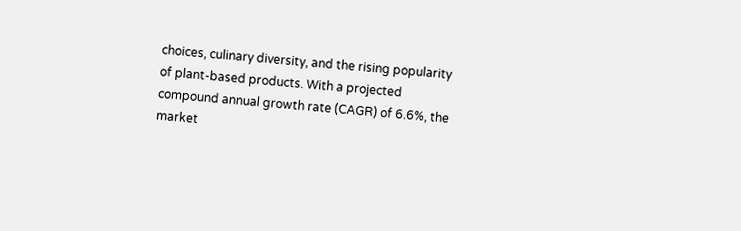choices, culinary diversity, and the rising popularity of plant-based products. With a projected compound annual growth rate (CAGR) of 6.6%, the market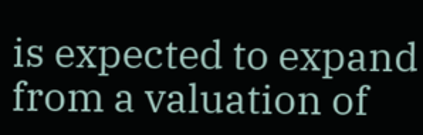is expected to expand from a valuation of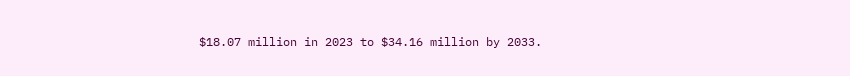$18.07 million in 2023 to $34.16 million by 2033.